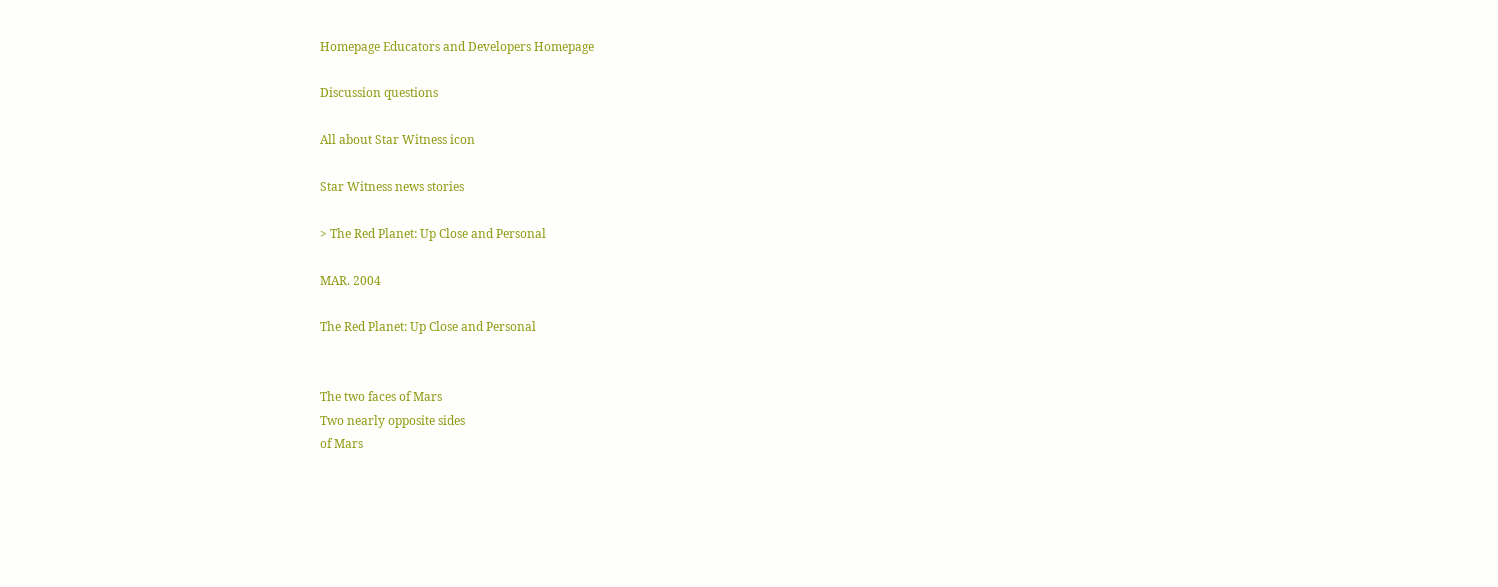Homepage Educators and Developers Homepage

Discussion questions

All about Star Witness icon

Star Witness news stories

> The Red Planet: Up Close and Personal

MAR. 2004

The Red Planet: Up Close and Personal


The two faces of Mars
Two nearly opposite sides
of Mars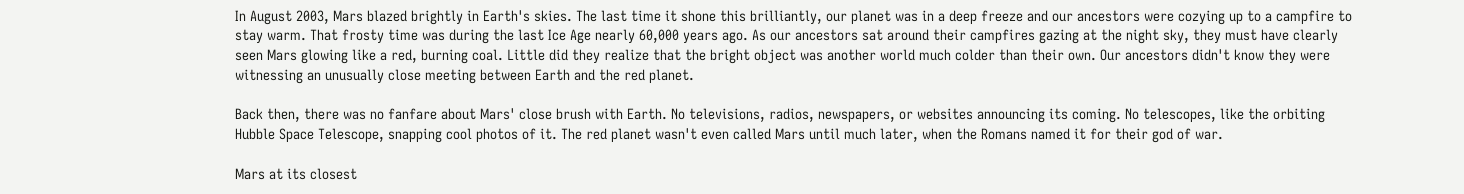In August 2003, Mars blazed brightly in Earth's skies. The last time it shone this brilliantly, our planet was in a deep freeze and our ancestors were cozying up to a campfire to stay warm. That frosty time was during the last Ice Age nearly 60,000 years ago. As our ancestors sat around their campfires gazing at the night sky, they must have clearly seen Mars glowing like a red, burning coal. Little did they realize that the bright object was another world much colder than their own. Our ancestors didn't know they were witnessing an unusually close meeting between Earth and the red planet.

Back then, there was no fanfare about Mars' close brush with Earth. No televisions, radios, newspapers, or websites announcing its coming. No telescopes, like the orbiting Hubble Space Telescope, snapping cool photos of it. The red planet wasn't even called Mars until much later, when the Romans named it for their god of war.

Mars at its closest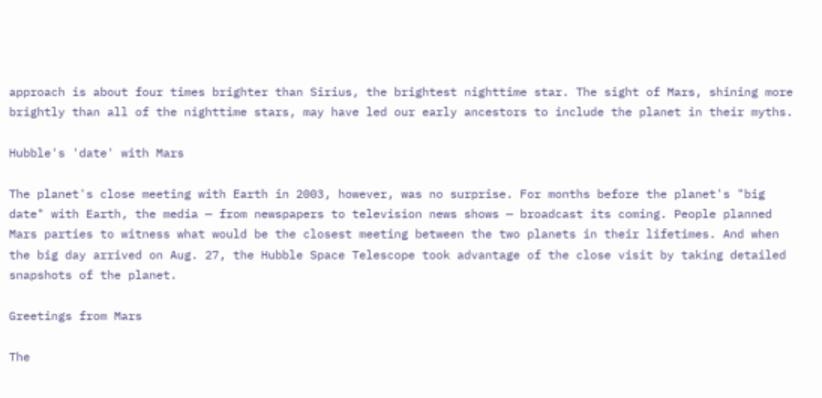approach is about four times brighter than Sirius, the brightest nighttime star. The sight of Mars, shining more brightly than all of the nighttime stars, may have led our early ancestors to include the planet in their myths.

Hubble's 'date' with Mars

The planet's close meeting with Earth in 2003, however, was no surprise. For months before the planet's "big date" with Earth, the media — from newspapers to television news shows — broadcast its coming. People planned Mars parties to witness what would be the closest meeting between the two planets in their lifetimes. And when the big day arrived on Aug. 27, the Hubble Space Telescope took advantage of the close visit by taking detailed snapshots of the planet.

Greetings from Mars

The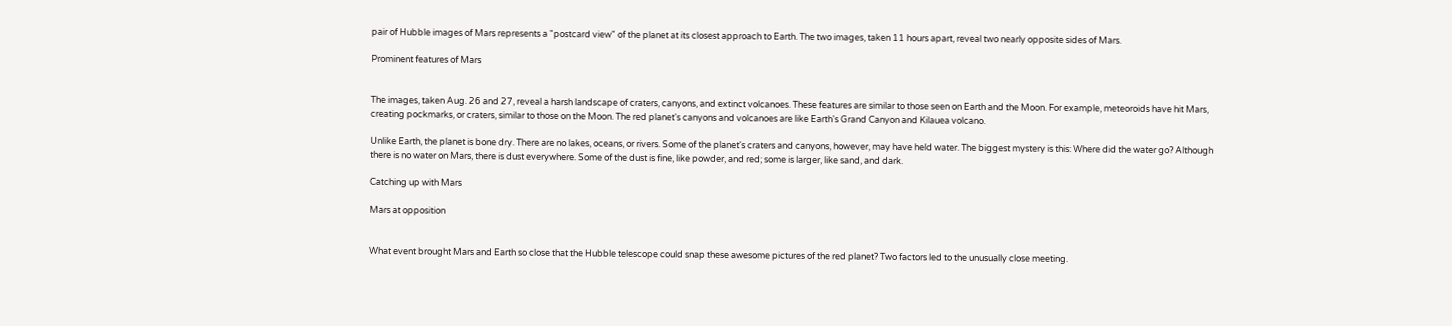pair of Hubble images of Mars represents a "postcard view" of the planet at its closest approach to Earth. The two images, taken 11 hours apart, reveal two nearly opposite sides of Mars.

Prominent features of Mars


The images, taken Aug. 26 and 27, reveal a harsh landscape of craters, canyons, and extinct volcanoes. These features are similar to those seen on Earth and the Moon. For example, meteoroids have hit Mars, creating pockmarks, or craters, similar to those on the Moon. The red planet's canyons and volcanoes are like Earth's Grand Canyon and Kilauea volcano.

Unlike Earth, the planet is bone dry. There are no lakes, oceans, or rivers. Some of the planet's craters and canyons, however, may have held water. The biggest mystery is this: Where did the water go? Although there is no water on Mars, there is dust everywhere. Some of the dust is fine, like powder, and red; some is larger, like sand, and dark.

Catching up with Mars

Mars at opposition


What event brought Mars and Earth so close that the Hubble telescope could snap these awesome pictures of the red planet? Two factors led to the unusually close meeting.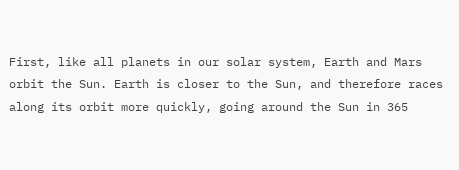First, like all planets in our solar system, Earth and Mars orbit the Sun. Earth is closer to the Sun, and therefore races along its orbit more quickly, going around the Sun in 365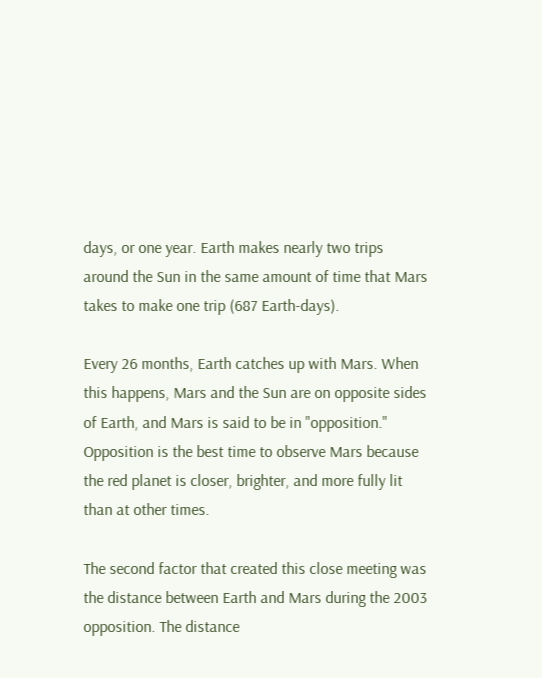days, or one year. Earth makes nearly two trips around the Sun in the same amount of time that Mars takes to make one trip (687 Earth-days).

Every 26 months, Earth catches up with Mars. When this happens, Mars and the Sun are on opposite sides of Earth, and Mars is said to be in "opposition." Opposition is the best time to observe Mars because the red planet is closer, brighter, and more fully lit than at other times.

The second factor that created this close meeting was the distance between Earth and Mars during the 2003 opposition. The distance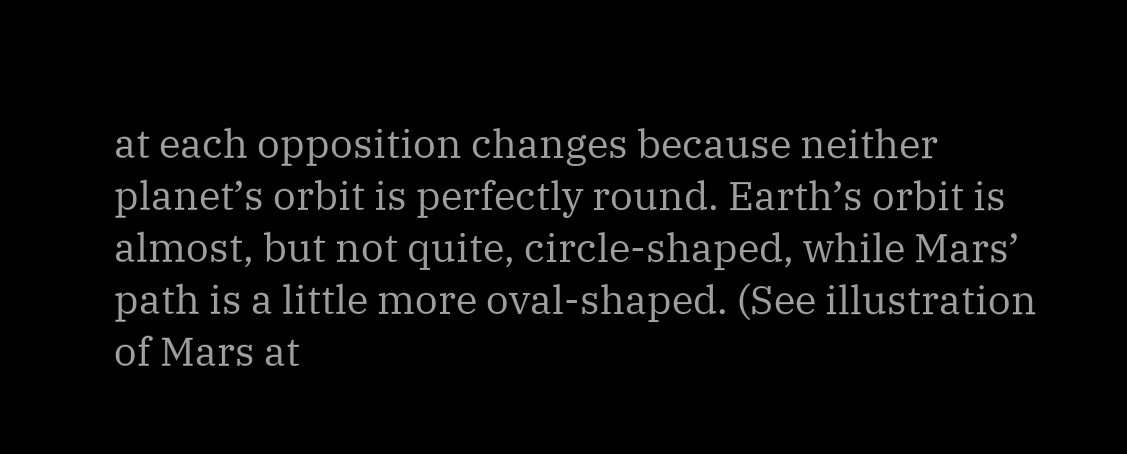at each opposition changes because neither planet’s orbit is perfectly round. Earth’s orbit is almost, but not quite, circle-shaped, while Mars’ path is a little more oval-shaped. (See illustration of Mars at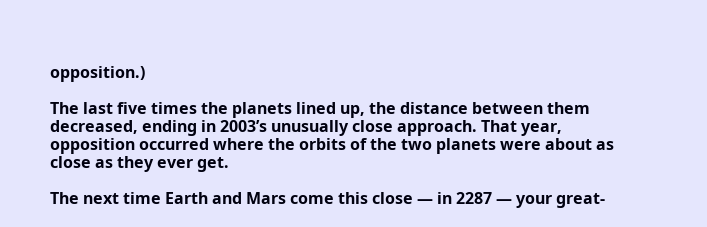opposition.)

The last five times the planets lined up, the distance between them decreased, ending in 2003’s unusually close approach. That year, opposition occurred where the orbits of the two planets were about as close as they ever get.

The next time Earth and Mars come this close — in 2287 — your great-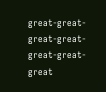great-great-
great-great-great-great-great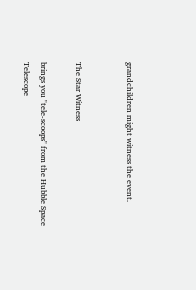grandchildren might witness the event.


The Star Witness

brings you "tele-scoops" from the Hubble Space Telescope